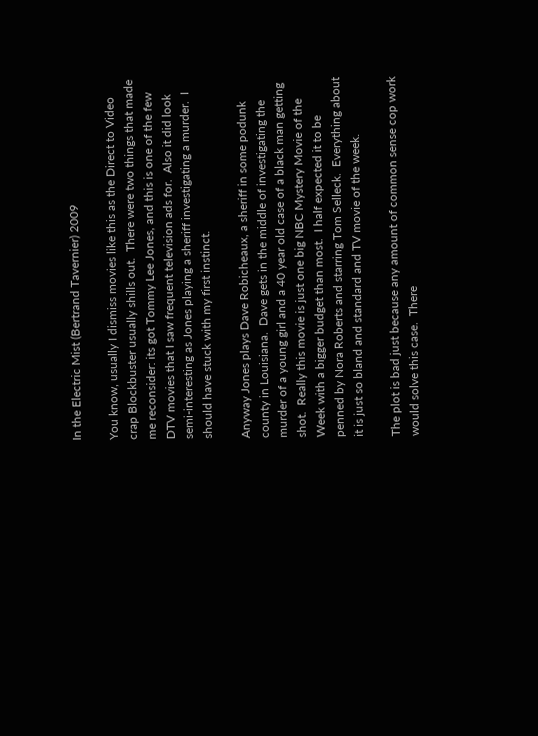In the Electric Mist (Bertrand Tavernier) 2009

You know, usually I dismiss movies like this as the Direct to Video crap Blockbuster usually shills out.  There were two things that made me reconsider: its got Tommy Lee Jones, and this is one of the few DTV movies that I saw frequent television ads for.  Also it did look semi-interesting as Jones playing a sheriff investigating a murder.  I should have stuck with my first instinct.

Anyway Jones plays Dave Robicheaux, a sheriff in some podunk county in Louisiana.  Dave gets in the middle of investigating the murder of a young girl and a 40 year old case of a black man getting shot.  Really this movie is just one big NBC Mystery Movie of the Week with a bigger budget than most.  I half expected it to be penned by Nora Roberts and starring Tom Selleck.  Everything about it is just so bland and standard and TV movie of the week.

The plot is bad just because any amount of common sense cop work would solve this case.  There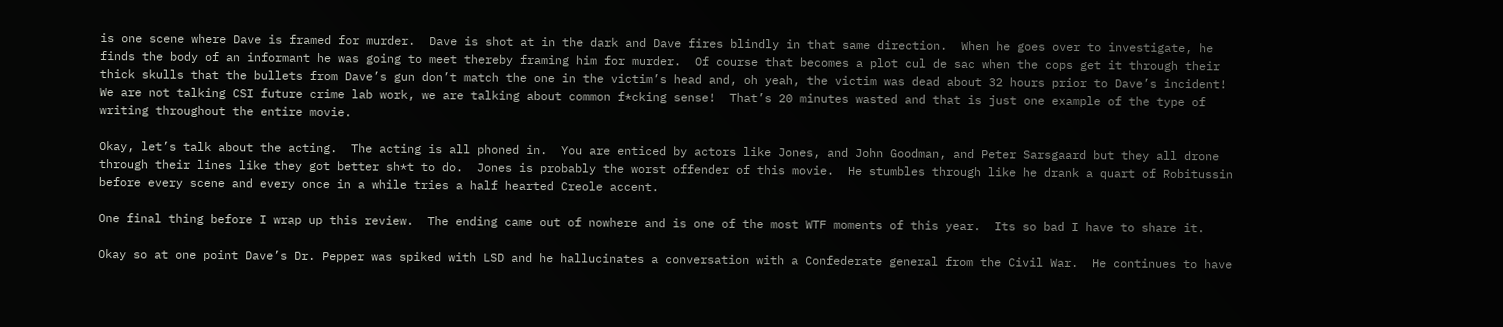is one scene where Dave is framed for murder.  Dave is shot at in the dark and Dave fires blindly in that same direction.  When he goes over to investigate, he finds the body of an informant he was going to meet thereby framing him for murder.  Of course that becomes a plot cul de sac when the cops get it through their thick skulls that the bullets from Dave’s gun don’t match the one in the victim’s head and, oh yeah, the victim was dead about 32 hours prior to Dave’s incident!  We are not talking CSI future crime lab work, we are talking about common f*cking sense!  That’s 20 minutes wasted and that is just one example of the type of writing throughout the entire movie.

Okay, let’s talk about the acting.  The acting is all phoned in.  You are enticed by actors like Jones, and John Goodman, and Peter Sarsgaard but they all drone through their lines like they got better sh*t to do.  Jones is probably the worst offender of this movie.  He stumbles through like he drank a quart of Robitussin before every scene and every once in a while tries a half hearted Creole accent.

One final thing before I wrap up this review.  The ending came out of nowhere and is one of the most WTF moments of this year.  Its so bad I have to share it.

Okay so at one point Dave’s Dr. Pepper was spiked with LSD and he hallucinates a conversation with a Confederate general from the Civil War.  He continues to have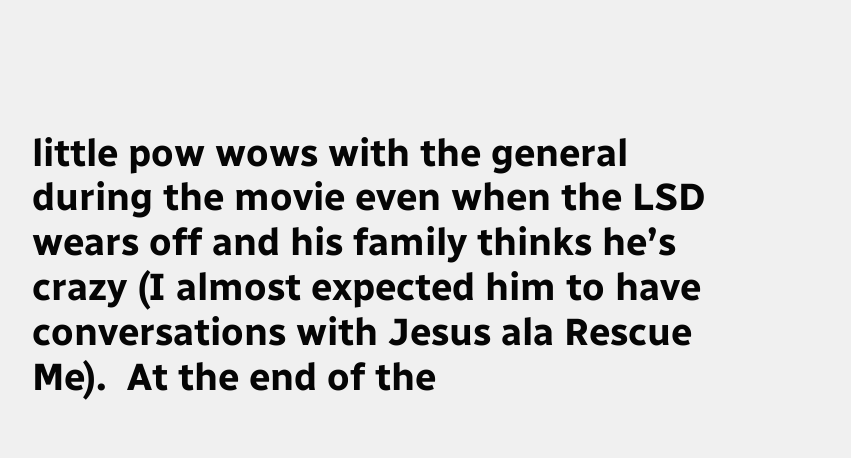little pow wows with the general during the movie even when the LSD wears off and his family thinks he’s crazy (I almost expected him to have conversations with Jesus ala Rescue Me).  At the end of the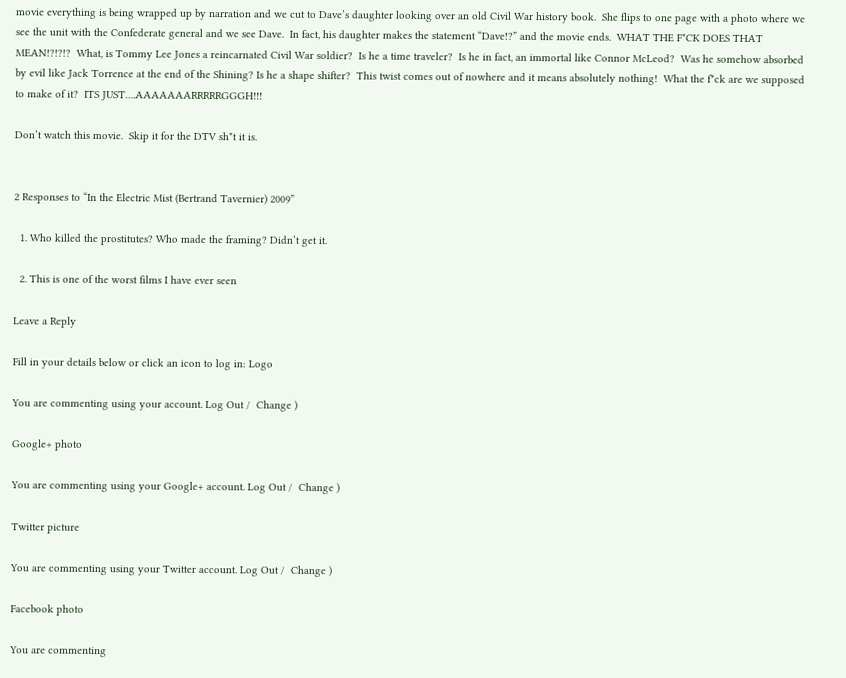movie everything is being wrapped up by narration and we cut to Dave’s daughter looking over an old Civil War history book.  She flips to one page with a photo where we see the unit with the Confederate general and we see Dave.  In fact, his daughter makes the statement “Dave!?” and the movie ends.  WHAT THE F*CK DOES THAT MEAN!?!?!?  What, is Tommy Lee Jones a reincarnated Civil War soldier?  Is he a time traveler?  Is he in fact, an immortal like Connor McLeod?  Was he somehow absorbed by evil like Jack Torrence at the end of the Shining? Is he a shape shifter?  This twist comes out of nowhere and it means absolutely nothing!  What the f*ck are we supposed to make of it?  ITS JUST….AAAAAAARRRRRGGGH!!!

Don’t watch this movie.  Skip it for the DTV sh*t it is.


2 Responses to “In the Electric Mist (Bertrand Tavernier) 2009”

  1. Who killed the prostitutes? Who made the framing? Didn’t get it.

  2. This is one of the worst films I have ever seen

Leave a Reply

Fill in your details below or click an icon to log in: Logo

You are commenting using your account. Log Out /  Change )

Google+ photo

You are commenting using your Google+ account. Log Out /  Change )

Twitter picture

You are commenting using your Twitter account. Log Out /  Change )

Facebook photo

You are commenting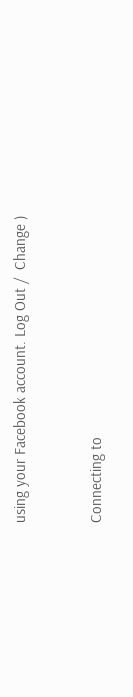using your Facebook account. Log Out /  Change )


Connecting to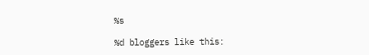%s

%d bloggers like this: